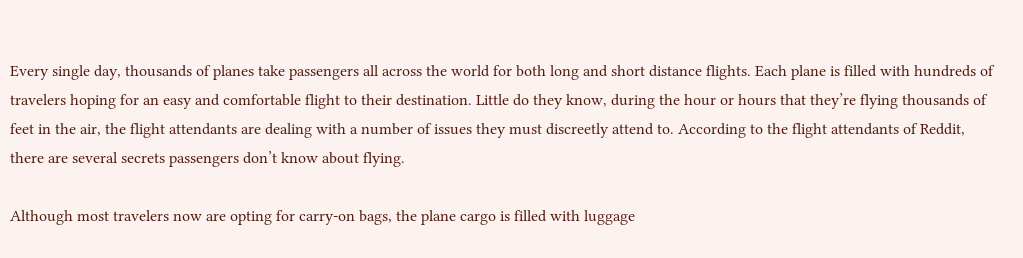Every single day, thousands of planes take passengers all across the world for both long and short distance flights. Each plane is filled with hundreds of travelers hoping for an easy and comfortable flight to their destination. Little do they know, during the hour or hours that they’re flying thousands of feet in the air, the flight attendants are dealing with a number of issues they must discreetly attend to. According to the flight attendants of Reddit, there are several secrets passengers don’t know about flying.

Although most travelers now are opting for carry-on bags, the plane cargo is filled with luggage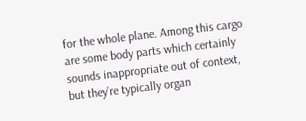for the whole plane. Among this cargo are some body parts which certainly sounds inappropriate out of context, but they’re typically organ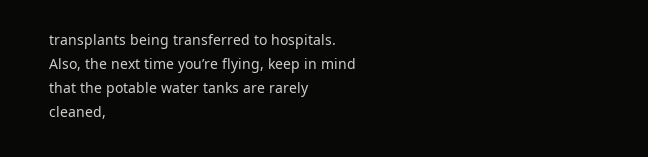transplants being transferred to hospitals. Also, the next time you’re flying, keep in mind that the potable water tanks are rarely cleaned,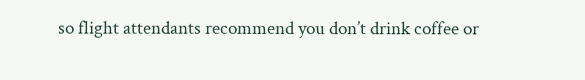so flight attendants recommend you don’t drink coffee or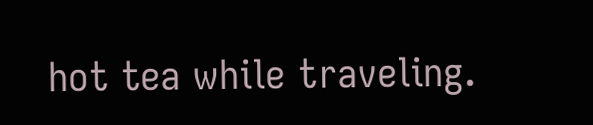hot tea while traveling.